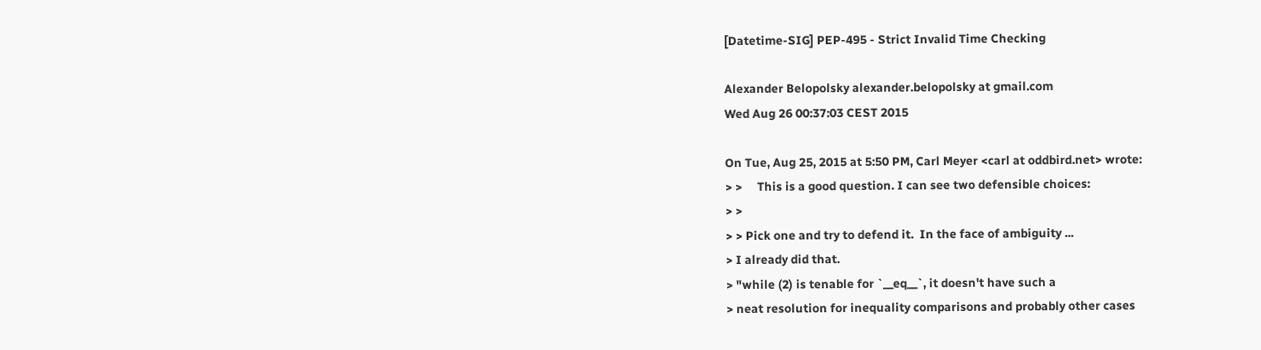[Datetime-SIG] PEP-495 - Strict Invalid Time Checking

Alexander Belopolsky alexander.belopolsky at gmail.com
Wed Aug 26 00:37:03 CEST 2015

On Tue, Aug 25, 2015 at 5:50 PM, Carl Meyer <carl at oddbird.net> wrote:
> >     This is a good question. I can see two defensible choices:
> >
> > Pick one and try to defend it.  In the face of ambiguity ...
> I already did that.
> "while (2) is tenable for `__eq__`, it doesn't have such a
> neat resolution for inequality comparisons and probably other cases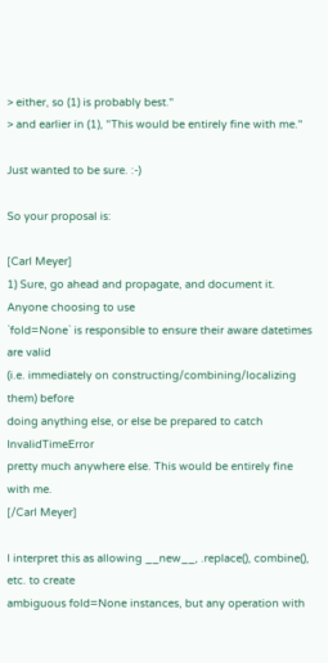> either, so (1) is probably best."
> and earlier in (1), "This would be entirely fine with me."

Just wanted to be sure. :-)

So your proposal is:

[Carl Meyer]
1) Sure, go ahead and propagate, and document it. Anyone choosing to use
`fold=None` is responsible to ensure their aware datetimes are valid
(i.e. immediately on constructing/combining/localizing them) before
doing anything else, or else be prepared to catch InvalidTimeError
pretty much anywhere else. This would be entirely fine with me.
[/Carl Meyer]

I interpret this as allowing __new__, .replace(), combine(), etc. to create
ambiguous fold=None instances, but any operation with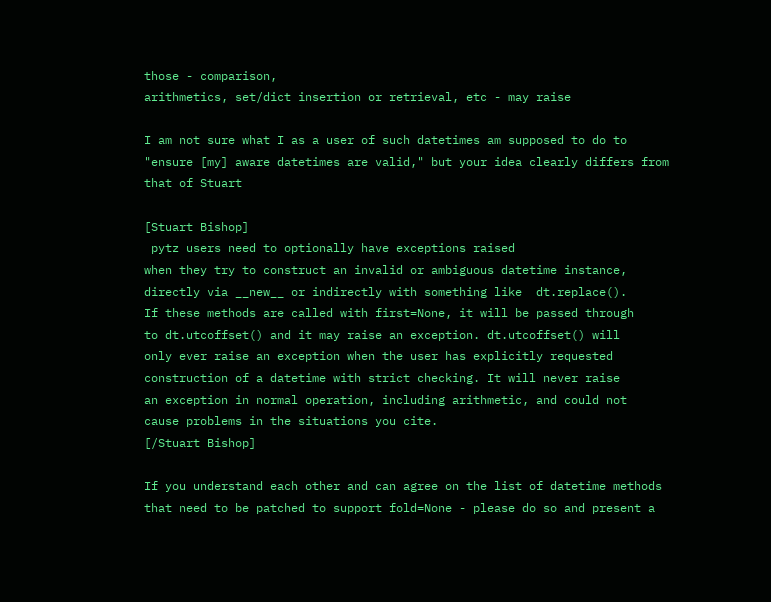those - comparison,
arithmetics, set/dict insertion or retrieval, etc - may raise

I am not sure what I as a user of such datetimes am supposed to do to
"ensure [my] aware datetimes are valid," but your idea clearly differs from
that of Stuart

[Stuart Bishop]
 pytz users need to optionally have exceptions raised
when they try to construct an invalid or ambiguous datetime instance,
directly via __new__ or indirectly with something like  dt.replace().
If these methods are called with first=None, it will be passed through
to dt.utcoffset() and it may raise an exception. dt.utcoffset() will
only ever raise an exception when the user has explicitly requested
construction of a datetime with strict checking. It will never raise
an exception in normal operation, including arithmetic, and could not
cause problems in the situations you cite.
[/Stuart Bishop]

If you understand each other and can agree on the list of datetime methods
that need to be patched to support fold=None - please do so and present a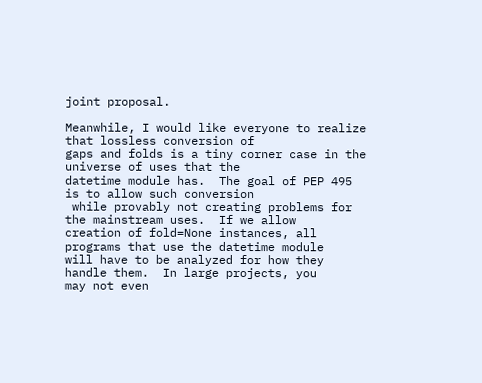joint proposal.

Meanwhile, I would like everyone to realize that lossless conversion of
gaps and folds is a tiny corner case in the universe of uses that the
datetime module has.  The goal of PEP 495 is to allow such conversion
 while provably not creating problems for the mainstream uses.  If we allow
creation of fold=None instances, all programs that use the datetime module
will have to be analyzed for how they handle them.  In large projects, you
may not even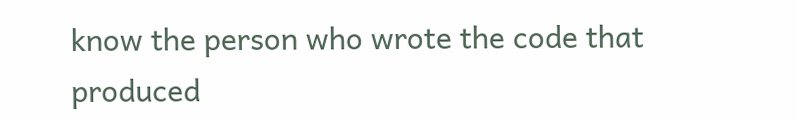know the person who wrote the code that produced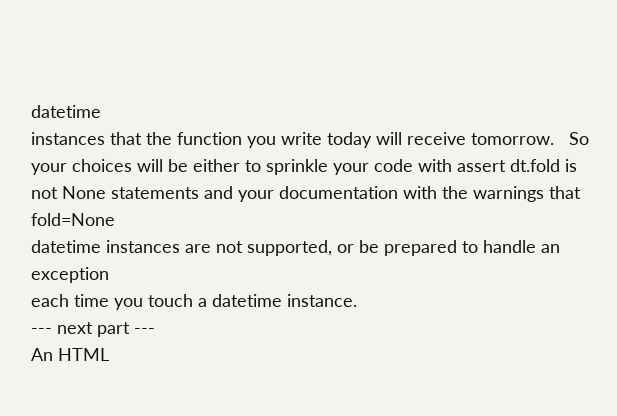datetime
instances that the function you write today will receive tomorrow.   So
your choices will be either to sprinkle your code with assert dt.fold is
not None statements and your documentation with the warnings that fold=None
datetime instances are not supported, or be prepared to handle an exception
each time you touch a datetime instance.
--- next part ---
An HTML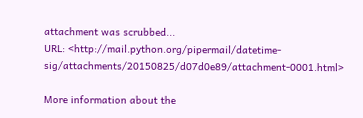attachment was scrubbed...
URL: <http://mail.python.org/pipermail/datetime-sig/attachments/20150825/d07d0e89/attachment-0001.html>

More information about the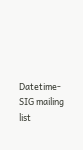Datetime-SIG mailing list